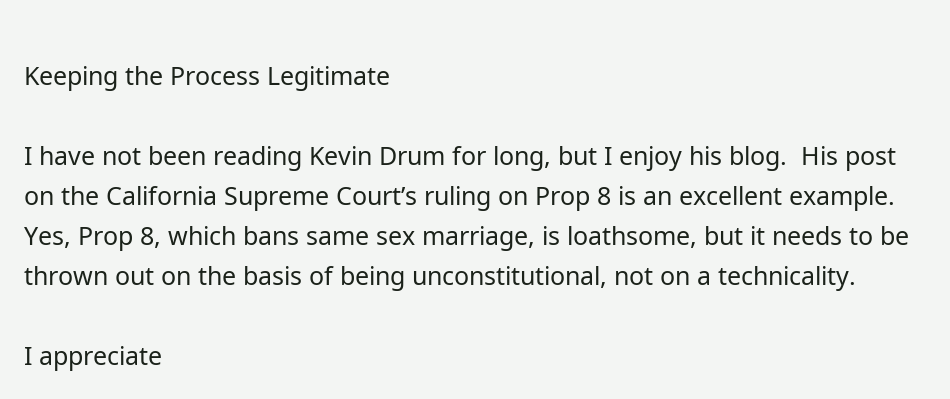Keeping the Process Legitimate

I have not been reading Kevin Drum for long, but I enjoy his blog.  His post on the California Supreme Court’s ruling on Prop 8 is an excellent example.  Yes, Prop 8, which bans same sex marriage, is loathsome, but it needs to be thrown out on the basis of being unconstitutional, not on a technicality.

I appreciate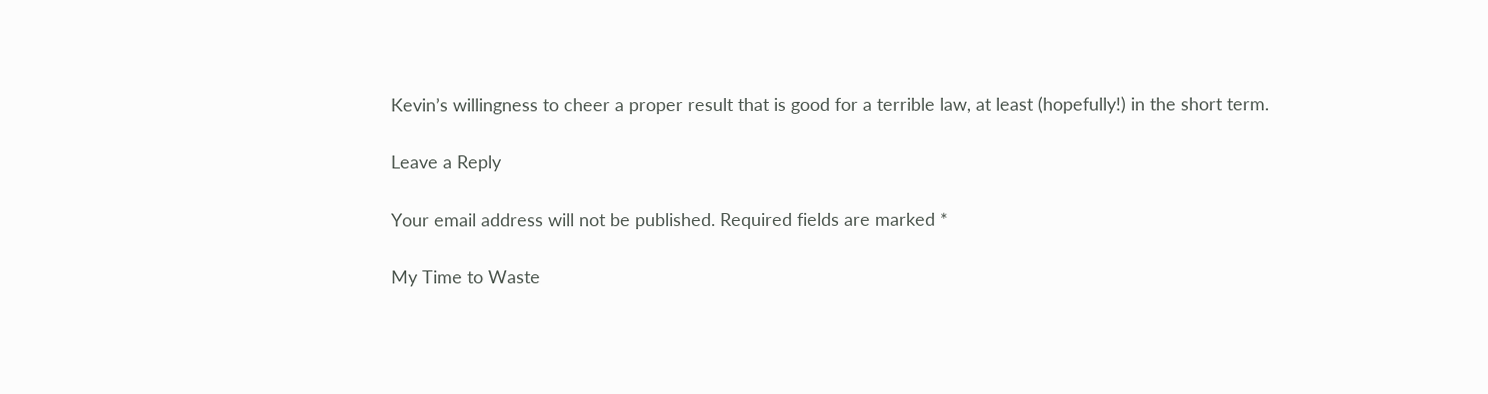Kevin’s willingness to cheer a proper result that is good for a terrible law, at least (hopefully!) in the short term.

Leave a Reply

Your email address will not be published. Required fields are marked *

My Time to Waste